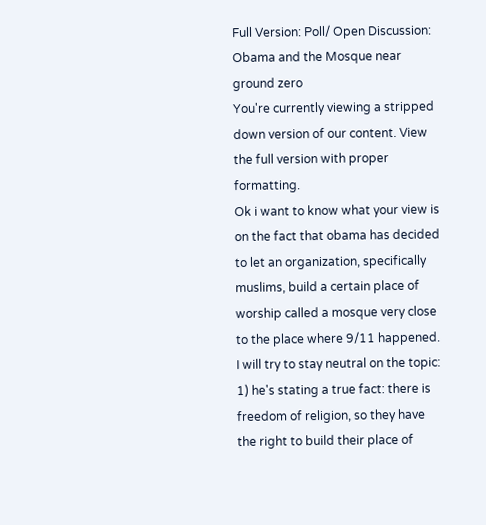Full Version: Poll/ Open Discussion: Obama and the Mosque near ground zero
You're currently viewing a stripped down version of our content. View the full version with proper formatting.
Ok i want to know what your view is on the fact that obama has decided to let an organization, specifically muslims, build a certain place of worship called a mosque very close to the place where 9/11 happened. I will try to stay neutral on the topic: 1) he's stating a true fact: there is freedom of religion, so they have the right to build their place of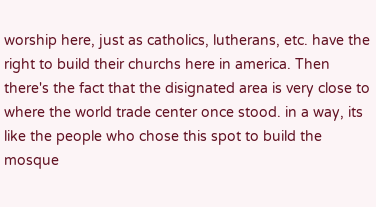worship here, just as catholics, lutherans, etc. have the right to build their churchs here in america. Then there's the fact that the disignated area is very close to where the world trade center once stood. in a way, its like the people who chose this spot to build the mosque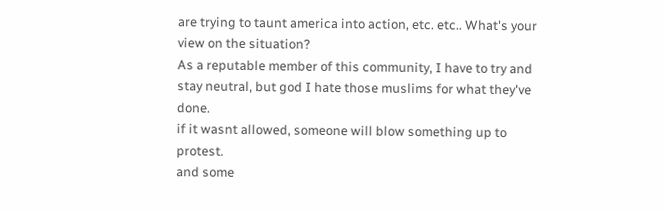are trying to taunt america into action, etc. etc.. What's your view on the situation?
As a reputable member of this community, I have to try and stay neutral, but god I hate those muslims for what they've done.
if it wasnt allowed, someone will blow something up to protest.
and some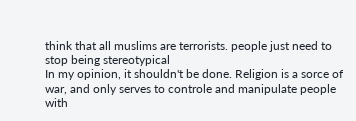think that all muslims are terrorists. people just need to stop being stereotypical
In my opinion, it shouldn't be done. Religion is a sorce of war, and only serves to controle and manipulate people with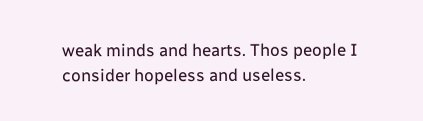weak minds and hearts. Thos people I consider hopeless and useless.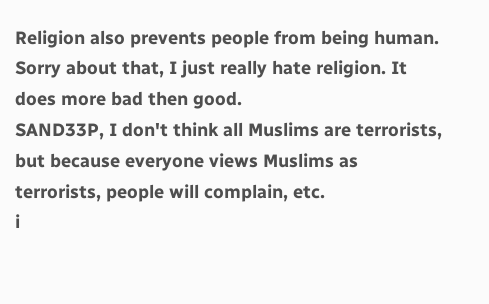Religion also prevents people from being human.
Sorry about that, I just really hate religion. It does more bad then good.
SAND33P, I don't think all Muslims are terrorists, but because everyone views Muslims as terrorists, people will complain, etc.
i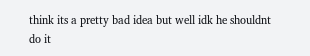think its a pretty bad idea but well idk he shouldnt do it